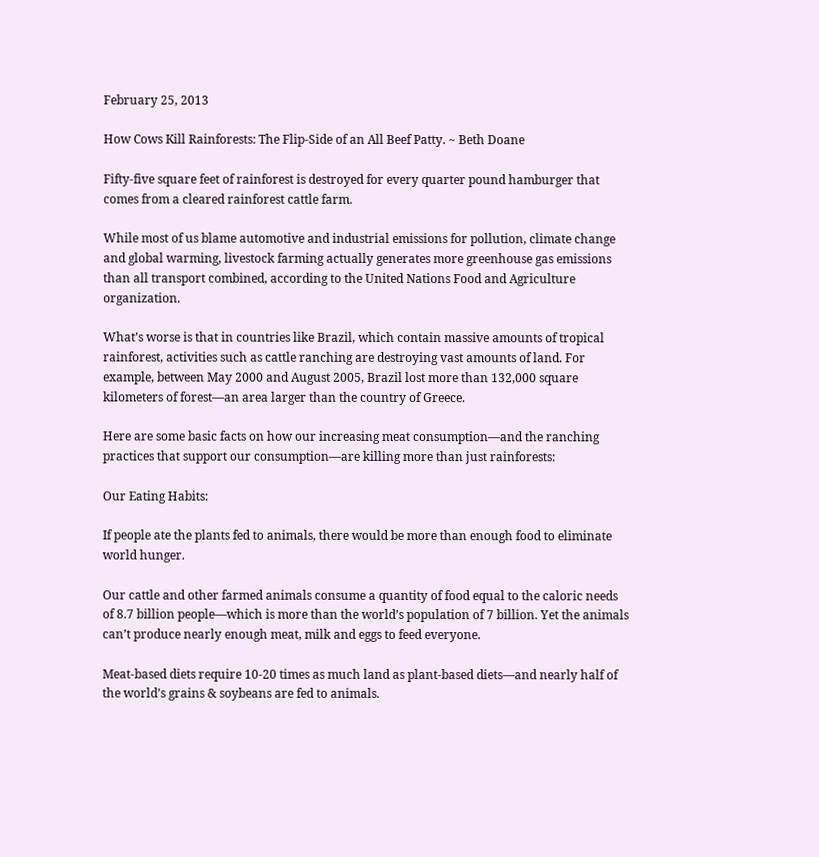February 25, 2013

How Cows Kill Rainforests: The Flip-Side of an All Beef Patty. ~ Beth Doane

Fifty-five square feet of rainforest is destroyed for every quarter pound hamburger that comes from a cleared rainforest cattle farm.

While most of us blame automotive and industrial emissions for pollution, climate change and global warming, livestock farming actually generates more greenhouse gas emissions than all transport combined, according to the United Nations Food and Agriculture organization.

What’s worse is that in countries like Brazil, which contain massive amounts of tropical rainforest, activities such as cattle ranching are destroying vast amounts of land. For example, between May 2000 and August 2005, Brazil lost more than 132,000 square kilometers of forest—an area larger than the country of Greece.

Here are some basic facts on how our increasing meat consumption—and the ranching practices that support our consumption—are killing more than just rainforests:

Our Eating Habits:

If people ate the plants fed to animals, there would be more than enough food to eliminate world hunger.

Our cattle and other farmed animals consume a quantity of food equal to the caloric needs of 8.7 billion people—which is more than the world’s population of 7 billion. Yet the animals can’t produce nearly enough meat, milk and eggs to feed everyone.

Meat-based diets require 10-20 times as much land as plant-based diets—and nearly half of the world’s grains & soybeans are fed to animals.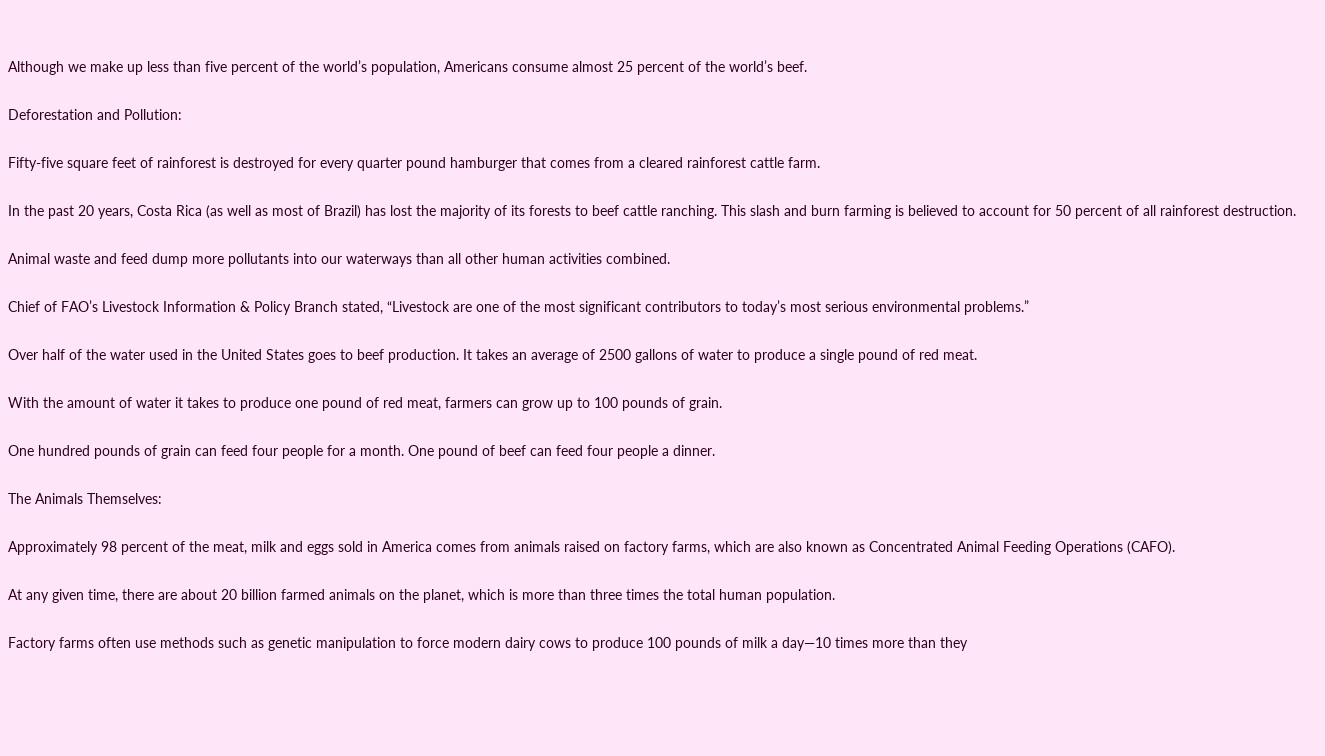Although we make up less than five percent of the world’s population, Americans consume almost 25 percent of the world’s beef.

Deforestation and Pollution:

Fifty-five square feet of rainforest is destroyed for every quarter pound hamburger that comes from a cleared rainforest cattle farm.

In the past 20 years, Costa Rica (as well as most of Brazil) has lost the majority of its forests to beef cattle ranching. This slash and burn farming is believed to account for 50 percent of all rainforest destruction.

Animal waste and feed dump more pollutants into our waterways than all other human activities combined.

Chief of FAO’s Livestock Information & Policy Branch stated, “Livestock are one of the most significant contributors to today’s most serious environmental problems.”

Over half of the water used in the United States goes to beef production. It takes an average of 2500 gallons of water to produce a single pound of red meat.

With the amount of water it takes to produce one pound of red meat, farmers can grow up to 100 pounds of grain.

One hundred pounds of grain can feed four people for a month. One pound of beef can feed four people a dinner.

The Animals Themselves:

Approximately 98 percent of the meat, milk and eggs sold in America comes from animals raised on factory farms, which are also known as Concentrated Animal Feeding Operations (CAFO).

At any given time, there are about 20 billion farmed animals on the planet, which is more than three times the total human population.

Factory farms often use methods such as genetic manipulation to force modern dairy cows to produce 100 pounds of milk a day—10 times more than they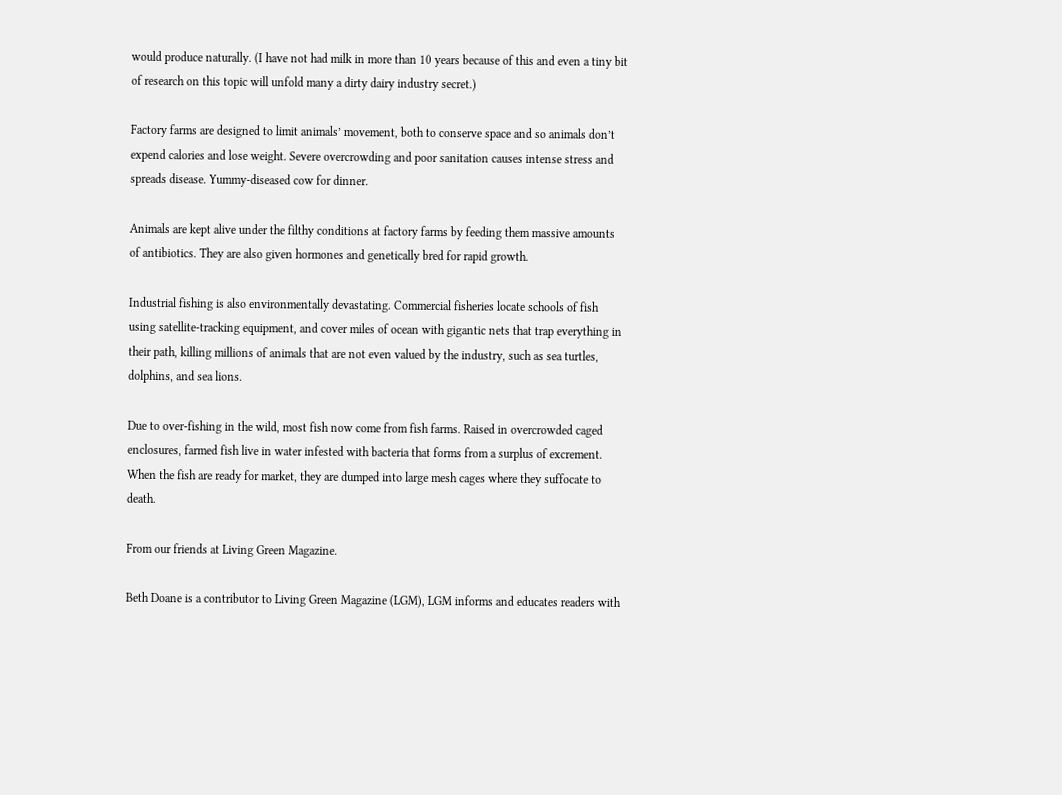would produce naturally. (I have not had milk in more than 10 years because of this and even a tiny bit of research on this topic will unfold many a dirty dairy industry secret.)

Factory farms are designed to limit animals’ movement, both to conserve space and so animals don’t expend calories and lose weight. Severe overcrowding and poor sanitation causes intense stress and spreads disease. Yummy-diseased cow for dinner.

Animals are kept alive under the filthy conditions at factory farms by feeding them massive amounts of antibiotics. They are also given hormones and genetically bred for rapid growth.

Industrial fishing is also environmentally devastating. Commercial fisheries locate schools of fish using satellite-tracking equipment, and cover miles of ocean with gigantic nets that trap everything in their path, killing millions of animals that are not even valued by the industry, such as sea turtles, dolphins, and sea lions.

Due to over-fishing in the wild, most fish now come from fish farms. Raised in overcrowded caged enclosures, farmed fish live in water infested with bacteria that forms from a surplus of excrement. When the fish are ready for market, they are dumped into large mesh cages where they suffocate to death.

From our friends at Living Green Magazine.

Beth Doane is a contributor to Living Green Magazine (LGM), LGM informs and educates readers with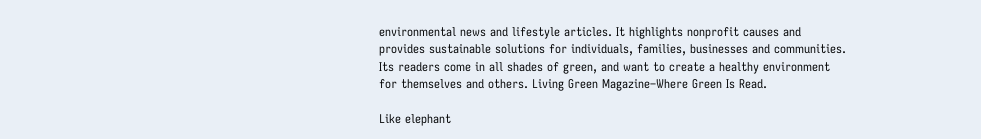environmental news and lifestyle articles. It highlights nonprofit causes and provides sustainable solutions for individuals, families, businesses and communities. Its readers come in all shades of green, and want to create a healthy environment for themselves and others. Living Green Magazine–Where Green Is Read.

Like elephant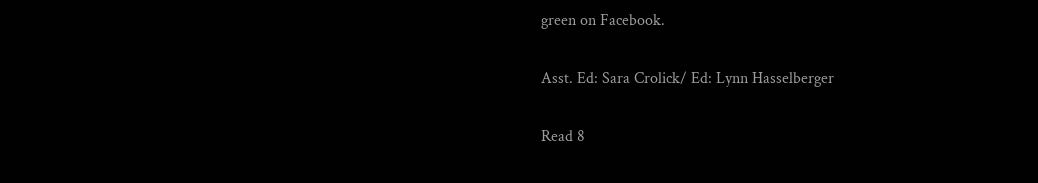green on Facebook.

Asst. Ed: Sara Crolick/ Ed: Lynn Hasselberger

Read 8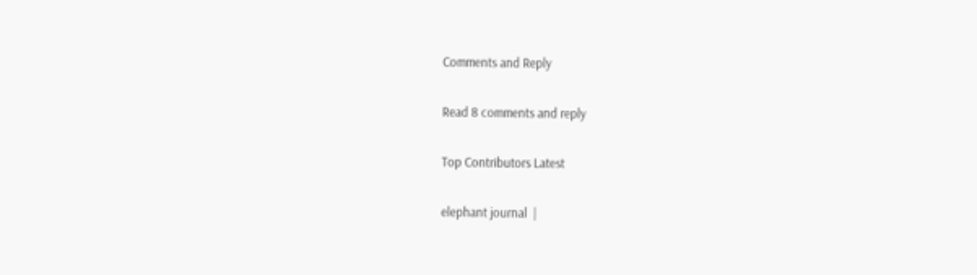Comments and Reply

Read 8 comments and reply

Top Contributors Latest

elephant journal  |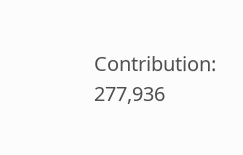Contribution: 277,936